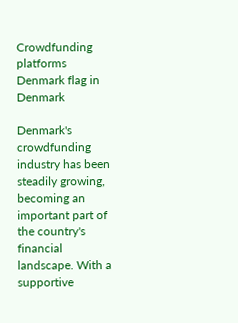Crowdfunding platforms
Denmark flag in Denmark

Denmark's crowdfunding industry has been steadily growing, becoming an important part of the country's financial landscape. With a supportive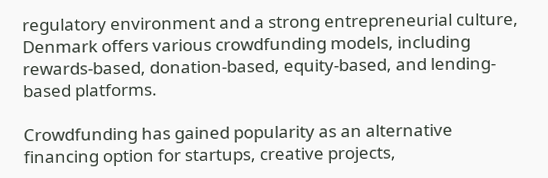regulatory environment and a strong entrepreneurial culture, Denmark offers various crowdfunding models, including rewards-based, donation-based, equity-based, and lending-based platforms.

Crowdfunding has gained popularity as an alternative financing option for startups, creative projects,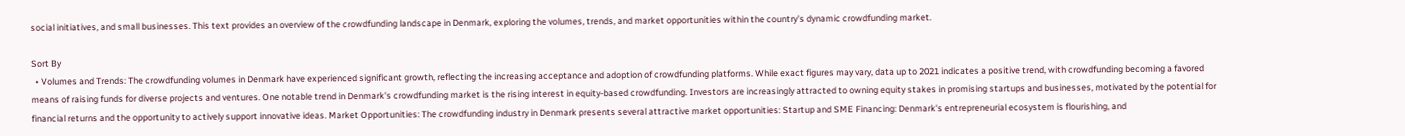social initiatives, and small businesses. This text provides an overview of the crowdfunding landscape in Denmark, exploring the volumes, trends, and market opportunities within the country's dynamic crowdfunding market.

Sort By
  • Volumes and Trends: The crowdfunding volumes in Denmark have experienced significant growth, reflecting the increasing acceptance and adoption of crowdfunding platforms. While exact figures may vary, data up to 2021 indicates a positive trend, with crowdfunding becoming a favored means of raising funds for diverse projects and ventures. One notable trend in Denmark's crowdfunding market is the rising interest in equity-based crowdfunding. Investors are increasingly attracted to owning equity stakes in promising startups and businesses, motivated by the potential for financial returns and the opportunity to actively support innovative ideas. Market Opportunities: The crowdfunding industry in Denmark presents several attractive market opportunities: Startup and SME Financing: Denmark's entrepreneurial ecosystem is flourishing, and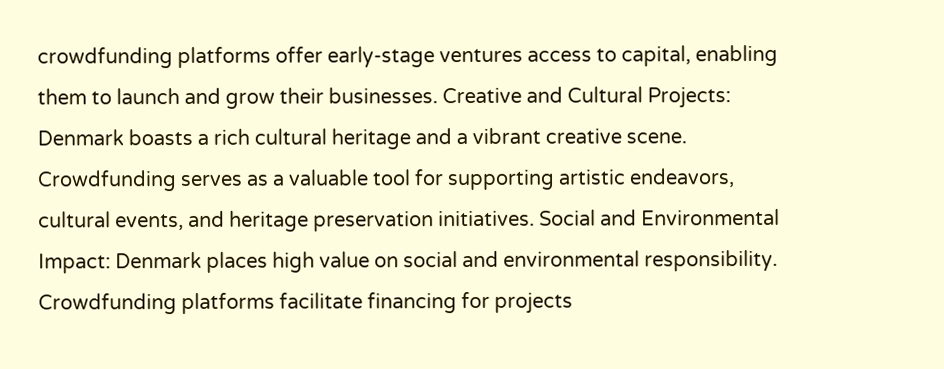crowdfunding platforms offer early-stage ventures access to capital, enabling them to launch and grow their businesses. Creative and Cultural Projects: Denmark boasts a rich cultural heritage and a vibrant creative scene. Crowdfunding serves as a valuable tool for supporting artistic endeavors, cultural events, and heritage preservation initiatives. Social and Environmental Impact: Denmark places high value on social and environmental responsibility. Crowdfunding platforms facilitate financing for projects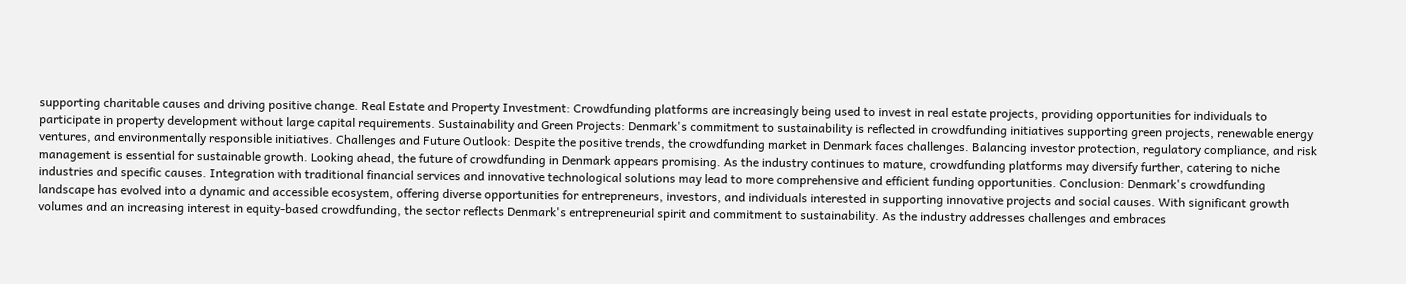supporting charitable causes and driving positive change. Real Estate and Property Investment: Crowdfunding platforms are increasingly being used to invest in real estate projects, providing opportunities for individuals to participate in property development without large capital requirements. Sustainability and Green Projects: Denmark's commitment to sustainability is reflected in crowdfunding initiatives supporting green projects, renewable energy ventures, and environmentally responsible initiatives. Challenges and Future Outlook: Despite the positive trends, the crowdfunding market in Denmark faces challenges. Balancing investor protection, regulatory compliance, and risk management is essential for sustainable growth. Looking ahead, the future of crowdfunding in Denmark appears promising. As the industry continues to mature, crowdfunding platforms may diversify further, catering to niche industries and specific causes. Integration with traditional financial services and innovative technological solutions may lead to more comprehensive and efficient funding opportunities. Conclusion: Denmark's crowdfunding landscape has evolved into a dynamic and accessible ecosystem, offering diverse opportunities for entrepreneurs, investors, and individuals interested in supporting innovative projects and social causes. With significant growth volumes and an increasing interest in equity-based crowdfunding, the sector reflects Denmark's entrepreneurial spirit and commitment to sustainability. As the industry addresses challenges and embraces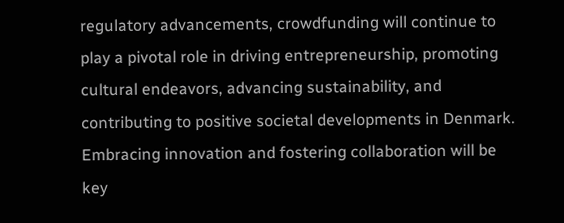regulatory advancements, crowdfunding will continue to play a pivotal role in driving entrepreneurship, promoting cultural endeavors, advancing sustainability, and contributing to positive societal developments in Denmark. Embracing innovation and fostering collaboration will be key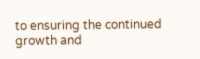to ensuring the continued growth and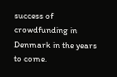success of crowdfunding in Denmark in the years to come.